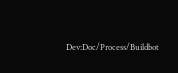Dev:Doc/Process/Buildbot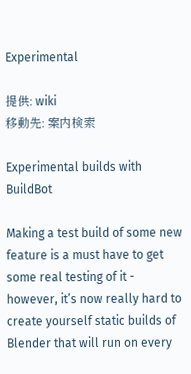Experimental

提供: wiki
移動先: 案内検索

Experimental builds with BuildBot

Making a test build of some new feature is a must have to get some real testing of it - however, it’s now really hard to create yourself static builds of Blender that will run on every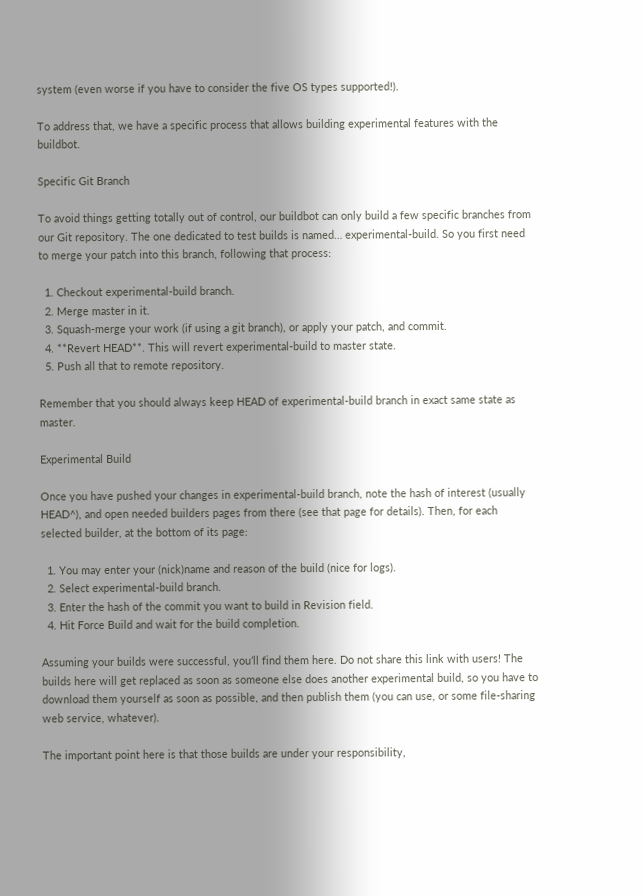system (even worse if you have to consider the five OS types supported!).

To address that, we have a specific process that allows building experimental features with the buildbot.

Specific Git Branch

To avoid things getting totally out of control, our buildbot can only build a few specific branches from our Git repository. The one dedicated to test builds is named… experimental-build. So you first need to merge your patch into this branch, following that process:

  1. Checkout experimental-build branch.
  2. Merge master in it.
  3. Squash-merge your work (if using a git branch), or apply your patch, and commit.
  4. **Revert HEAD**. This will revert experimental-build to master state.
  5. Push all that to remote repository.

Remember that you should always keep HEAD of experimental-build branch in exact same state as master.

Experimental Build

Once you have pushed your changes in experimental-build branch, note the hash of interest (usually HEAD^), and open needed builders pages from there (see that page for details). Then, for each selected builder, at the bottom of its page:

  1. You may enter your (nick)name and reason of the build (nice for logs).
  2. Select experimental-build branch.
  3. Enter the hash of the commit you want to build in Revision field.
  4. Hit Force Build and wait for the build completion.

Assuming your builds were successful, you’ll find them here. Do not share this link with users! The builds here will get replaced as soon as someone else does another experimental build, so you have to download them yourself as soon as possible, and then publish them (you can use, or some file-sharing web service, whatever).

The important point here is that those builds are under your responsibility,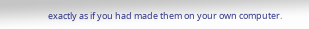exactly as if you had made them on your own computer.